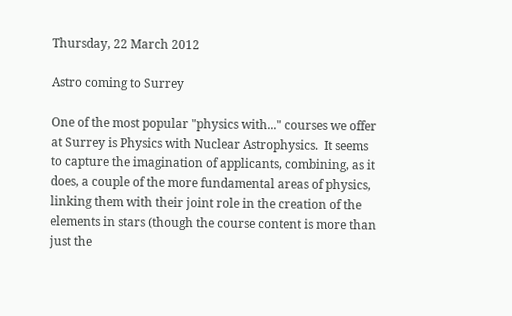Thursday, 22 March 2012

Astro coming to Surrey

One of the most popular "physics with..." courses we offer at Surrey is Physics with Nuclear Astrophysics.  It seems to capture the imagination of applicants, combining, as it does, a couple of the more fundamental areas of physics, linking them with their joint role in the creation of the elements in stars (though the course content is more than just the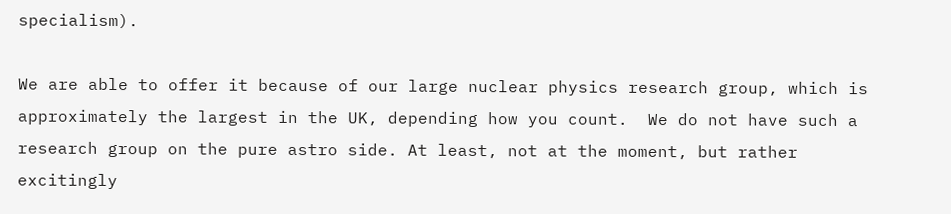specialism).

We are able to offer it because of our large nuclear physics research group, which is approximately the largest in the UK, depending how you count.  We do not have such a research group on the pure astro side. At least, not at the moment, but rather excitingly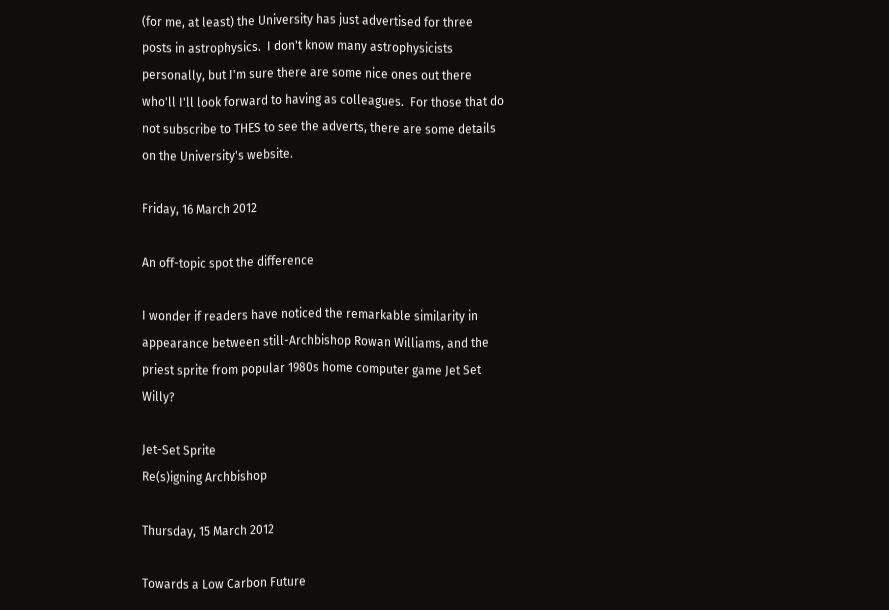(for me, at least) the University has just advertised for three posts in astrophysics.  I don't know many astrophysicists personally, but I'm sure there are some nice ones out there who'll I'll look forward to having as colleagues.  For those that do not subscribe to THES to see the adverts, there are some details on the University's website.

Friday, 16 March 2012

An off-topic spot the difference

I wonder if readers have noticed the remarkable similarity in appearance between still-Archbishop Rowan Williams, and the priest sprite from popular 1980s home computer game Jet Set Willy?

Jet-Set Sprite
Re(s)igning Archbishop

Thursday, 15 March 2012

Towards a Low Carbon Future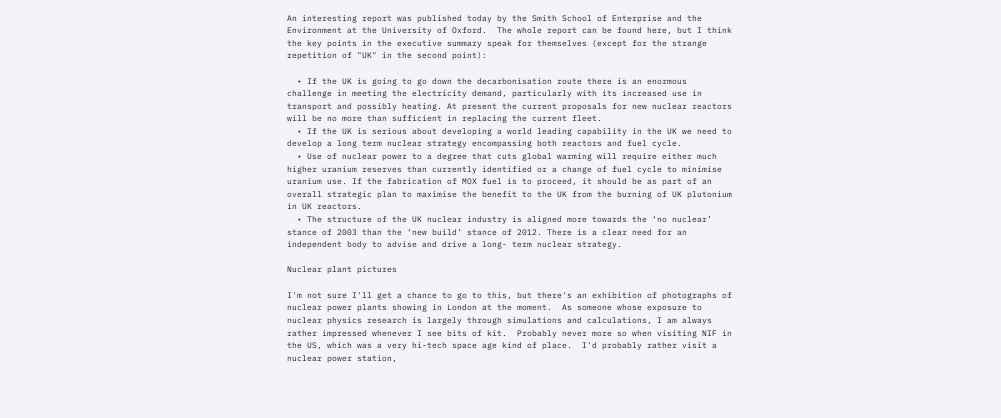An interesting report was published today by the Smith School of Enterprise and the Environment at the University of Oxford.  The whole report can be found here, but I think the key points in the executive summary speak for themselves (except for the strange repetition of "UK" in the second point):

  • If the UK is going to go down the decarbonisation route there is an enormous challenge in meeting the electricity demand, particularly with its increased use in transport and possibly heating. At present the current proposals for new nuclear reactors will be no more than sufficient in replacing the current fleet.
  • If the UK is serious about developing a world leading capability in the UK we need to develop a long term nuclear strategy encompassing both reactors and fuel cycle.
  • Use of nuclear power to a degree that cuts global warming will require either much higher uranium reserves than currently identified or a change of fuel cycle to minimise uranium use. If the fabrication of MOX fuel is to proceed, it should be as part of an overall strategic plan to maximise the benefit to the UK from the burning of UK plutonium in UK reactors.
  • The structure of the UK nuclear industry is aligned more towards the ‘no nuclear’ stance of 2003 than the ‘new build’ stance of 2012. There is a clear need for an independent body to advise and drive a long- term nuclear strategy.

Nuclear plant pictures

I'm not sure I'll get a chance to go to this, but there's an exhibition of photographs of nuclear power plants showing in London at the moment.  As someone whose exposure to nuclear physics research is largely through simulations and calculations, I am always rather impressed whenever I see bits of kit.  Probably never more so when visiting NIF in the US, which was a very hi-tech space age kind of place.  I'd probably rather visit a nuclear power station,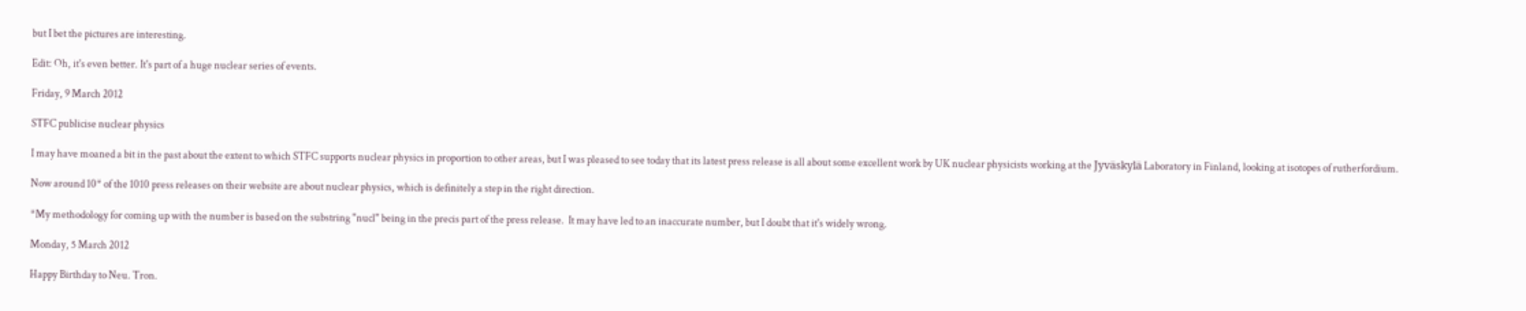but I bet the pictures are interesting.

Edit: Oh, it's even better. It's part of a huge nuclear series of events.

Friday, 9 March 2012

STFC publicise nuclear physics

I may have moaned a bit in the past about the extent to which STFC supports nuclear physics in proportion to other areas, but I was pleased to see today that its latest press release is all about some excellent work by UK nuclear physicists working at the Jyväskylä Laboratory in Finland, looking at isotopes of rutherfordium.

Now around 10* of the 1010 press releases on their website are about nuclear physics, which is definitely a step in the right direction.

*My methodology for coming up with the number is based on the substring "nucl" being in the precis part of the press release.  It may have led to an inaccurate number, but I doubt that it's widely wrong.

Monday, 5 March 2012

Happy Birthday to Neu. Tron.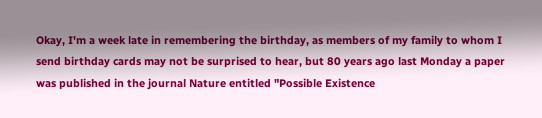Okay, I'm a week late in remembering the birthday, as members of my family to whom I send birthday cards may not be surprised to hear, but 80 years ago last Monday a paper was published in the journal Nature entitled "Possible Existence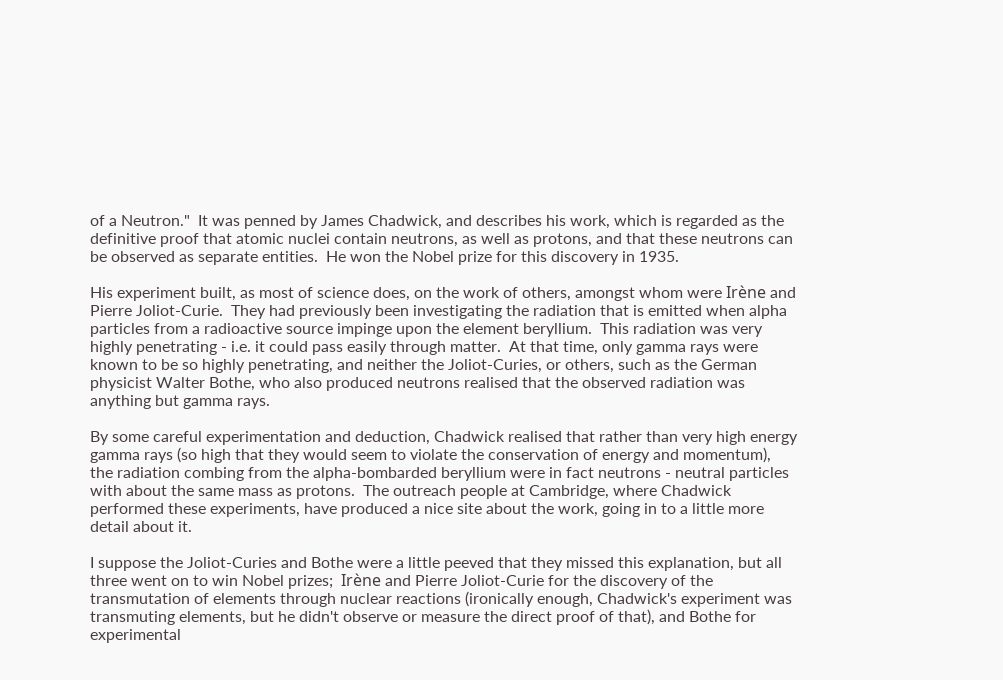of a Neutron."  It was penned by James Chadwick, and describes his work, which is regarded as the definitive proof that atomic nuclei contain neutrons, as well as protons, and that these neutrons can be observed as separate entities.  He won the Nobel prize for this discovery in 1935.

His experiment built, as most of science does, on the work of others, amongst whom were Irène and Pierre Joliot-Curie.  They had previously been investigating the radiation that is emitted when alpha particles from a radioactive source impinge upon the element beryllium.  This radiation was very highly penetrating - i.e. it could pass easily through matter.  At that time, only gamma rays were known to be so highly penetrating, and neither the Joliot-Curies, or others, such as the German physicist Walter Bothe, who also produced neutrons realised that the observed radiation was anything but gamma rays.

By some careful experimentation and deduction, Chadwick realised that rather than very high energy gamma rays (so high that they would seem to violate the conservation of energy and momentum), the radiation combing from the alpha-bombarded beryllium were in fact neutrons - neutral particles with about the same mass as protons.  The outreach people at Cambridge, where Chadwick performed these experiments, have produced a nice site about the work, going in to a little more detail about it.

I suppose the Joliot-Curies and Bothe were a little peeved that they missed this explanation, but all three went on to win Nobel prizes;  Irène and Pierre Joliot-Curie for the discovery of the transmutation of elements through nuclear reactions (ironically enough, Chadwick's experiment was transmuting elements, but he didn't observe or measure the direct proof of that), and Bothe for experimental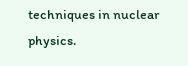techniques in nuclear physics.